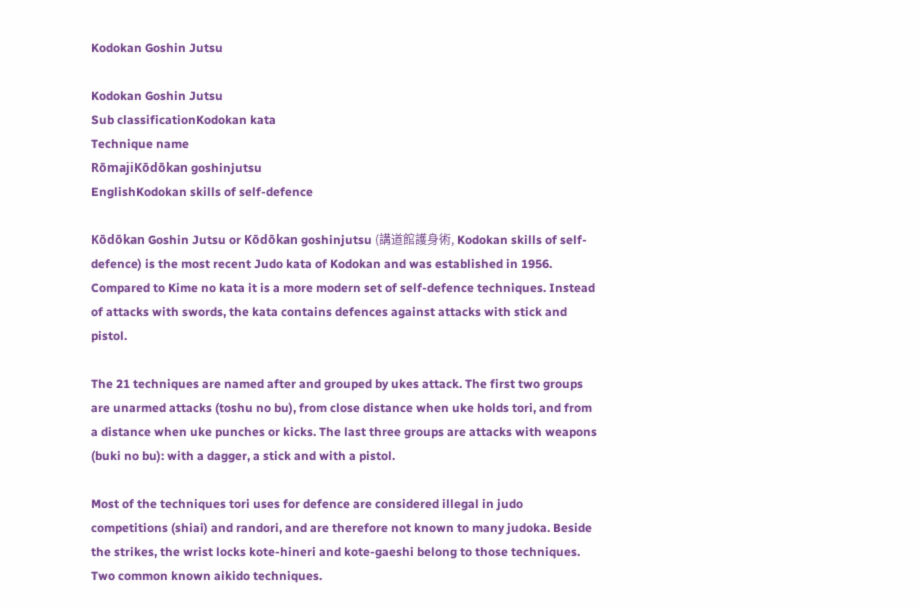Kodokan Goshin Jutsu

Kodokan Goshin Jutsu
Sub classificationKodokan kata
Technique name
RōmajiKōdōkan goshinjutsu
EnglishKodokan skills of self-defence

Kōdōkan Goshin Jutsu or Kōdōkan goshinjutsu (講道館護身術, Kodokan skills of self-defence) is the most recent Judo kata of Kodokan and was established in 1956. Compared to Kime no kata it is a more modern set of self-defence techniques. Instead of attacks with swords, the kata contains defences against attacks with stick and pistol.

The 21 techniques are named after and grouped by ukes attack. The first two groups are unarmed attacks (toshu no bu), from close distance when uke holds tori, and from a distance when uke punches or kicks. The last three groups are attacks with weapons (buki no bu): with a dagger, a stick and with a pistol.

Most of the techniques tori uses for defence are considered illegal in judo competitions (shiai) and randori, and are therefore not known to many judoka. Beside the strikes, the wrist locks kote-hineri and kote-gaeshi belong to those techniques. Two common known aikido techniques.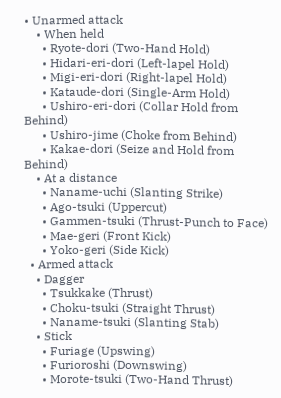• Unarmed attack
    • When held
      • Ryote-dori (Two-Hand Hold)
      • Hidari-eri-dori (Left-lapel Hold)
      • Migi-eri-dori (Right-lapel Hold)
      • Kataude-dori (Single-Arm Hold)
      • Ushiro-eri-dori (Collar Hold from Behind)
      • Ushiro-jime (Choke from Behind)
      • Kakae-dori (Seize and Hold from Behind)
    • At a distance
      • Naname-uchi (Slanting Strike)
      • Ago-tsuki (Uppercut)
      • Gammen-tsuki (Thrust-Punch to Face)
      • Mae-geri (Front Kick)
      • Yoko-geri (Side Kick)
  • Armed attack
    • Dagger
      • Tsukkake (Thrust)
      • Choku-tsuki (Straight Thrust)
      • Naname-tsuki (Slanting Stab)
    • Stick
      • Furiage (Upswing)
      • Furioroshi (Downswing)
      • Morote-tsuki (Two-Hand Thrust)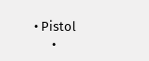• Pistol
      •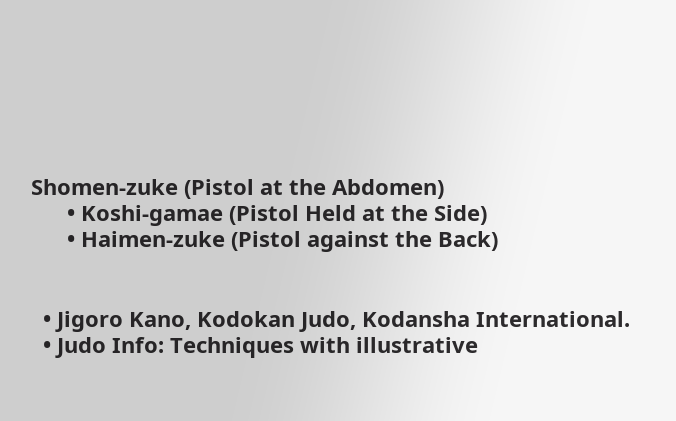Shomen-zuke (Pistol at the Abdomen)
      • Koshi-gamae (Pistol Held at the Side)
      • Haimen-zuke (Pistol against the Back)


  • Jigoro Kano, Kodokan Judo, Kodansha International.
  • Judo Info: Techniques with illustrative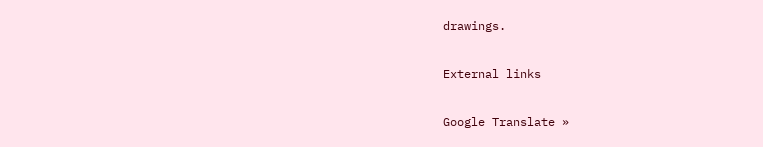drawings.

External links

Google Translate »